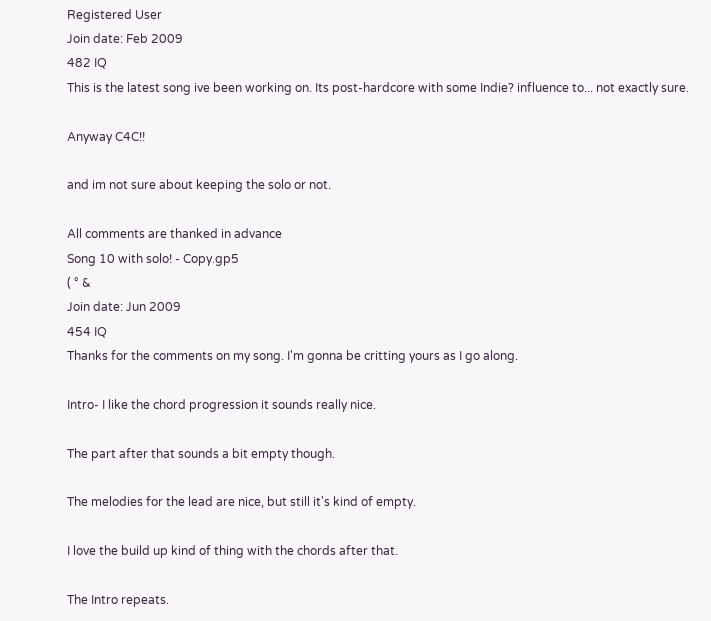Registered User
Join date: Feb 2009
482 IQ
This is the latest song ive been working on. Its post-hardcore with some Indie? influence to... not exactly sure.

Anyway C4C!!

and im not sure about keeping the solo or not.

All comments are thanked in advance
Song 10 with solo! - Copy.gp5
( ° &
Join date: Jun 2009
454 IQ
Thanks for the comments on my song. I'm gonna be critting yours as I go along.

Intro- I like the chord progression it sounds really nice.

The part after that sounds a bit empty though.

The melodies for the lead are nice, but still it's kind of empty.

I love the build up kind of thing with the chords after that.

The Intro repeats.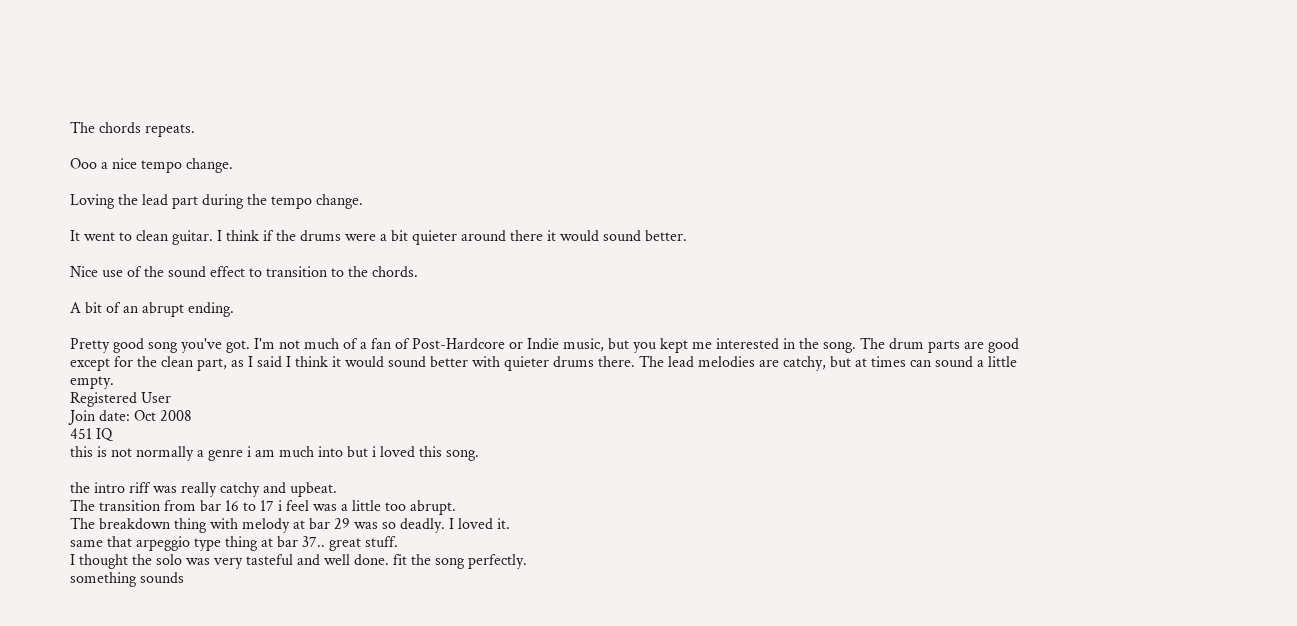The chords repeats.

Ooo a nice tempo change.

Loving the lead part during the tempo change.

It went to clean guitar. I think if the drums were a bit quieter around there it would sound better.

Nice use of the sound effect to transition to the chords.

A bit of an abrupt ending.

Pretty good song you've got. I'm not much of a fan of Post-Hardcore or Indie music, but you kept me interested in the song. The drum parts are good except for the clean part, as I said I think it would sound better with quieter drums there. The lead melodies are catchy, but at times can sound a little empty.
Registered User
Join date: Oct 2008
451 IQ
this is not normally a genre i am much into but i loved this song.

the intro riff was really catchy and upbeat.
The transition from bar 16 to 17 i feel was a little too abrupt.
The breakdown thing with melody at bar 29 was so deadly. I loved it.
same that arpeggio type thing at bar 37.. great stuff.
I thought the solo was very tasteful and well done. fit the song perfectly.
something sounds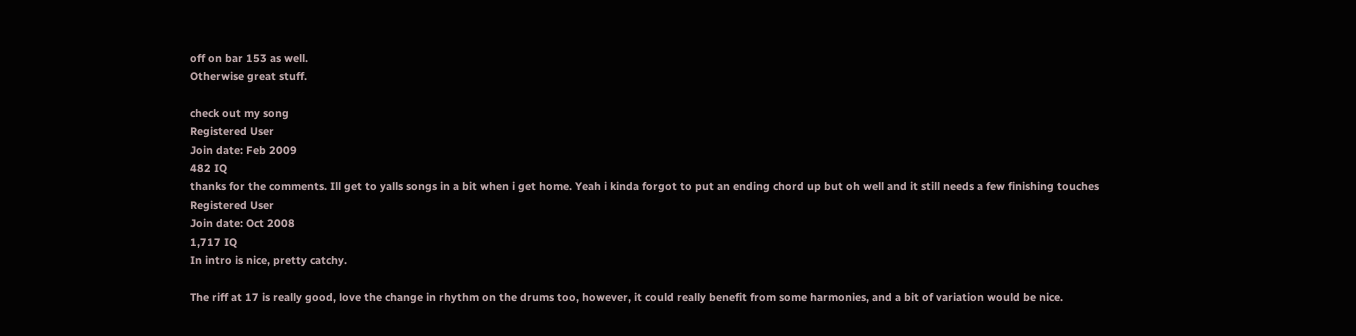off on bar 153 as well.
Otherwise great stuff.

check out my song
Registered User
Join date: Feb 2009
482 IQ
thanks for the comments. Ill get to yalls songs in a bit when i get home. Yeah i kinda forgot to put an ending chord up but oh well and it still needs a few finishing touches
Registered User
Join date: Oct 2008
1,717 IQ
In intro is nice, pretty catchy.

The riff at 17 is really good, love the change in rhythm on the drums too, however, it could really benefit from some harmonies, and a bit of variation would be nice.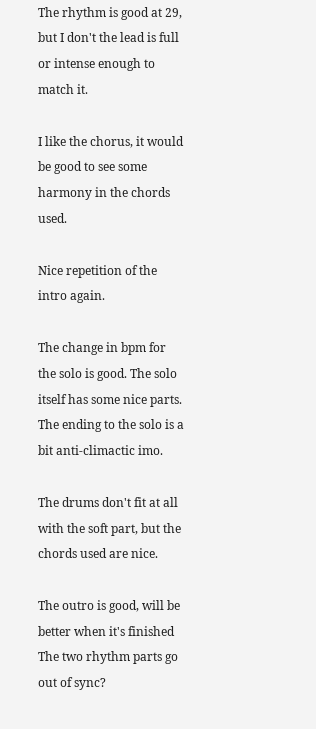The rhythm is good at 29, but I don't the lead is full or intense enough to match it.

I like the chorus, it would be good to see some harmony in the chords used.

Nice repetition of the intro again.

The change in bpm for the solo is good. The solo itself has some nice parts.
The ending to the solo is a bit anti-climactic imo.

The drums don't fit at all with the soft part, but the chords used are nice.

The outro is good, will be better when it's finished The two rhythm parts go out of sync?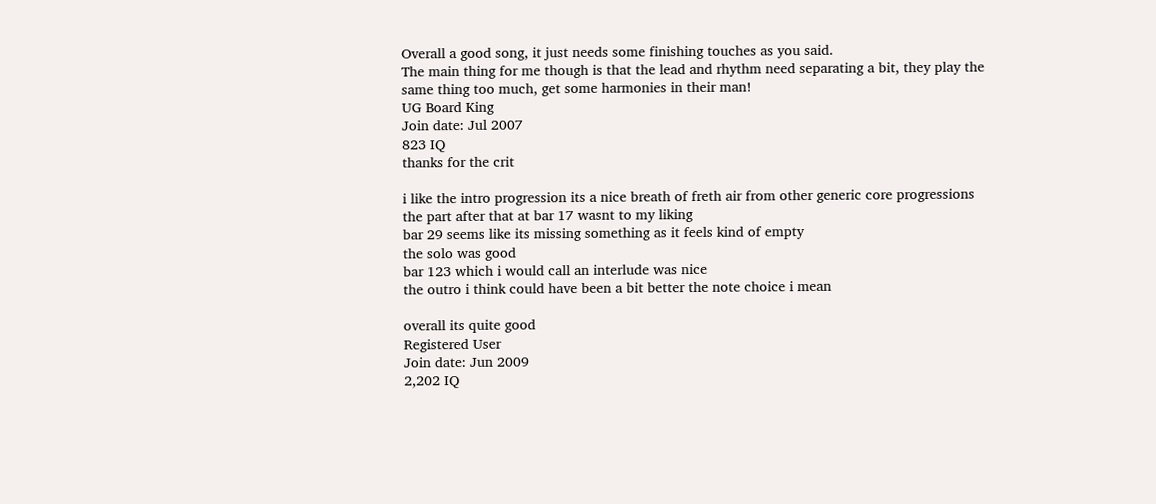Overall a good song, it just needs some finishing touches as you said.
The main thing for me though is that the lead and rhythm need separating a bit, they play the same thing too much, get some harmonies in their man!
UG Board King
Join date: Jul 2007
823 IQ
thanks for the crit

i like the intro progression its a nice breath of freth air from other generic core progressions
the part after that at bar 17 wasnt to my liking
bar 29 seems like its missing something as it feels kind of empty
the solo was good
bar 123 which i would call an interlude was nice
the outro i think could have been a bit better the note choice i mean

overall its quite good
Registered User
Join date: Jun 2009
2,202 IQ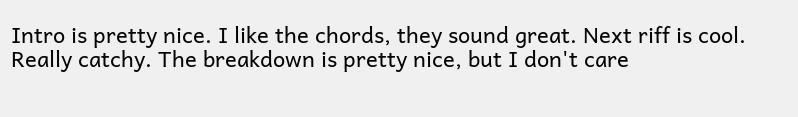Intro is pretty nice. I like the chords, they sound great. Next riff is cool. Really catchy. The breakdown is pretty nice, but I don't care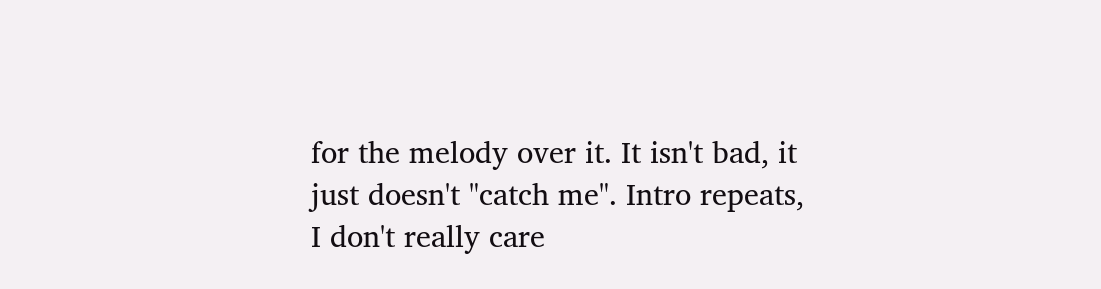for the melody over it. It isn't bad, it just doesn't "catch me". Intro repeats, I don't really care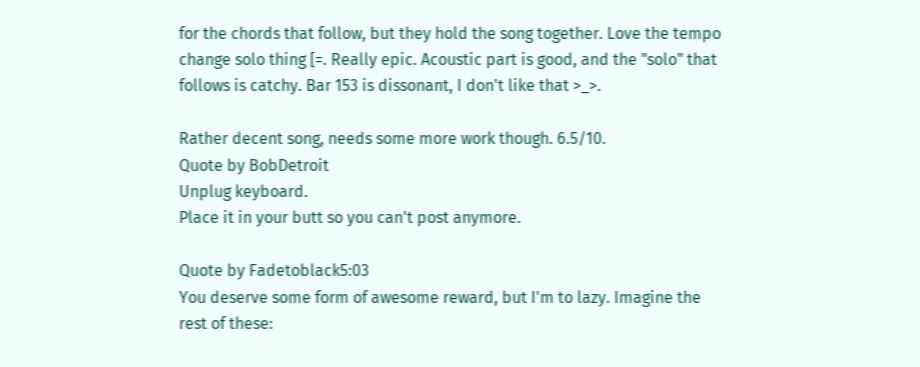for the chords that follow, but they hold the song together. Love the tempo change solo thing [=. Really epic. Acoustic part is good, and the "solo" that follows is catchy. Bar 153 is dissonant, I don't like that >_>.

Rather decent song, needs some more work though. 6.5/10.
Quote by BobDetroit
Unplug keyboard.
Place it in your butt so you can't post anymore.

Quote by Fadetoblack5:03
You deserve some form of awesome reward, but I'm to lazy. Imagine the rest of these: